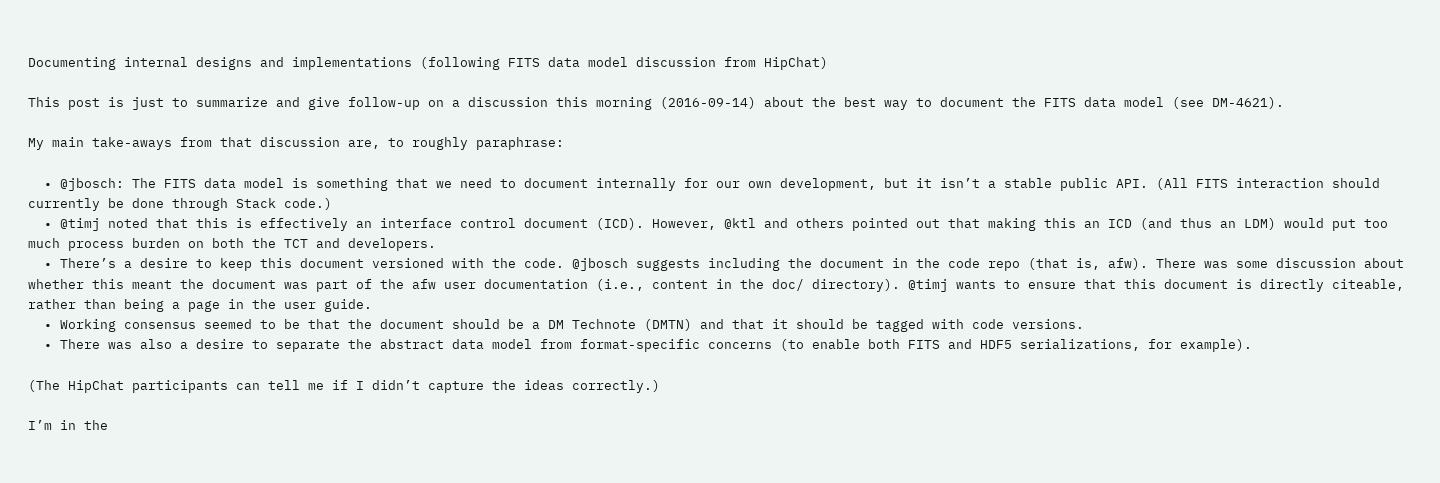Documenting internal designs and implementations (following FITS data model discussion from HipChat)

This post is just to summarize and give follow-up on a discussion this morning (2016-09-14) about the best way to document the FITS data model (see DM-4621).

My main take-aways from that discussion are, to roughly paraphrase:

  • @jbosch: The FITS data model is something that we need to document internally for our own development, but it isn’t a stable public API. (All FITS interaction should currently be done through Stack code.)
  • @timj noted that this is effectively an interface control document (ICD). However, @ktl and others pointed out that making this an ICD (and thus an LDM) would put too much process burden on both the TCT and developers.
  • There’s a desire to keep this document versioned with the code. @jbosch suggests including the document in the code repo (that is, afw). There was some discussion about whether this meant the document was part of the afw user documentation (i.e., content in the doc/ directory). @timj wants to ensure that this document is directly citeable, rather than being a page in the user guide.
  • Working consensus seemed to be that the document should be a DM Technote (DMTN) and that it should be tagged with code versions.
  • There was also a desire to separate the abstract data model from format-specific concerns (to enable both FITS and HDF5 serializations, for example).

(The HipChat participants can tell me if I didn’t capture the ideas correctly.)

I’m in the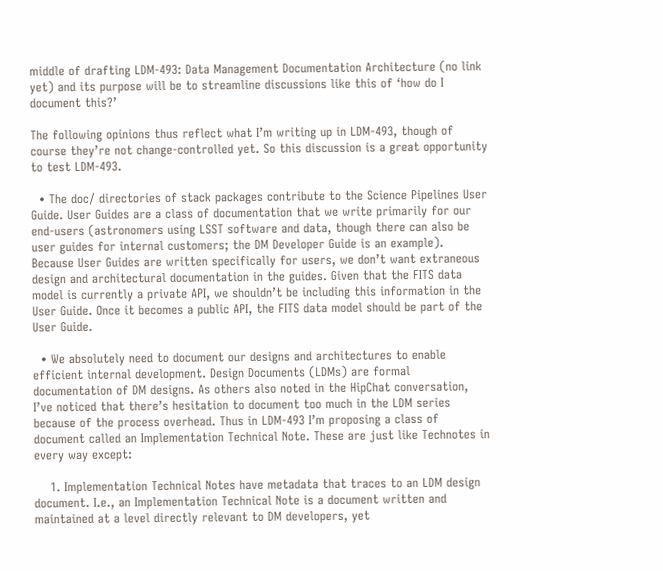middle of drafting LDM-493: Data Management Documentation Architecture (no link yet) and its purpose will be to streamline discussions like this of ‘how do I document this?’

The following opinions thus reflect what I’m writing up in LDM-493, though of course they’re not change-controlled yet. So this discussion is a great opportunity to test LDM-493.

  • The doc/ directories of stack packages contribute to the Science Pipelines User Guide. User Guides are a class of documentation that we write primarily for our end-users (astronomers using LSST software and data, though there can also be user guides for internal customers; the DM Developer Guide is an example). Because User Guides are written specifically for users, we don’t want extraneous design and architectural documentation in the guides. Given that the FITS data model is currently a private API, we shouldn’t be including this information in the User Guide. Once it becomes a public API, the FITS data model should be part of the User Guide.

  • We absolutely need to document our designs and architectures to enable efficient internal development. Design Documents (LDMs) are formal documentation of DM designs. As others also noted in the HipChat conversation, I’ve noticed that there’s hesitation to document too much in the LDM series because of the process overhead. Thus in LDM-493 I’m proposing a class of document called an Implementation Technical Note. These are just like Technotes in every way except:

    1. Implementation Technical Notes have metadata that traces to an LDM design document. I.e., an Implementation Technical Note is a document written and maintained at a level directly relevant to DM developers, yet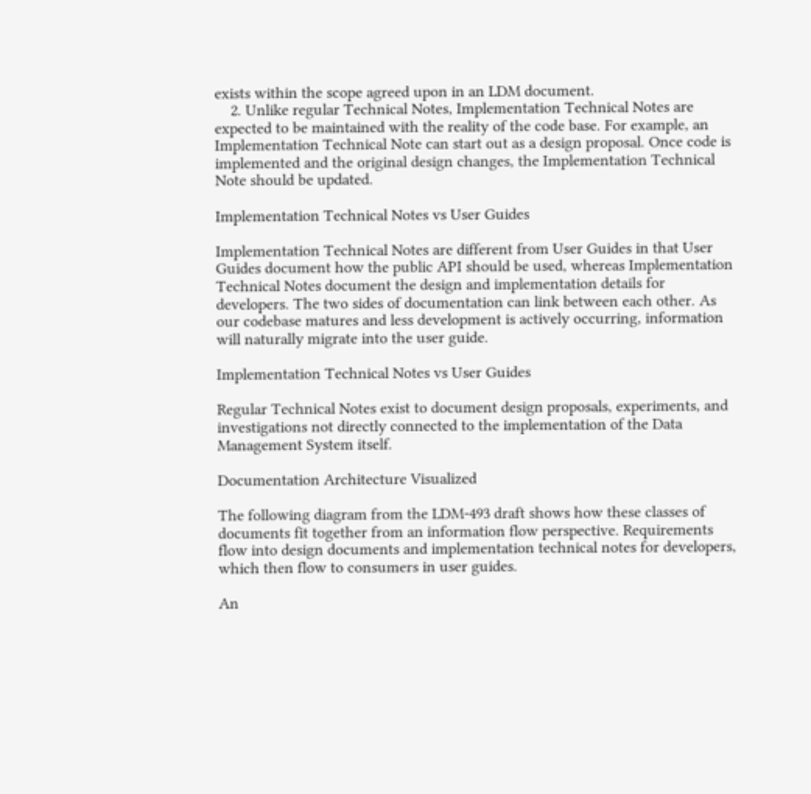exists within the scope agreed upon in an LDM document.
    2. Unlike regular Technical Notes, Implementation Technical Notes are expected to be maintained with the reality of the code base. For example, an Implementation Technical Note can start out as a design proposal. Once code is implemented and the original design changes, the Implementation Technical Note should be updated.

Implementation Technical Notes vs User Guides

Implementation Technical Notes are different from User Guides in that User Guides document how the public API should be used, whereas Implementation Technical Notes document the design and implementation details for developers. The two sides of documentation can link between each other. As our codebase matures and less development is actively occurring, information will naturally migrate into the user guide.

Implementation Technical Notes vs User Guides

Regular Technical Notes exist to document design proposals, experiments, and investigations not directly connected to the implementation of the Data Management System itself.

Documentation Architecture Visualized

The following diagram from the LDM-493 draft shows how these classes of documents fit together from an information flow perspective. Requirements flow into design documents and implementation technical notes for developers, which then flow to consumers in user guides.

An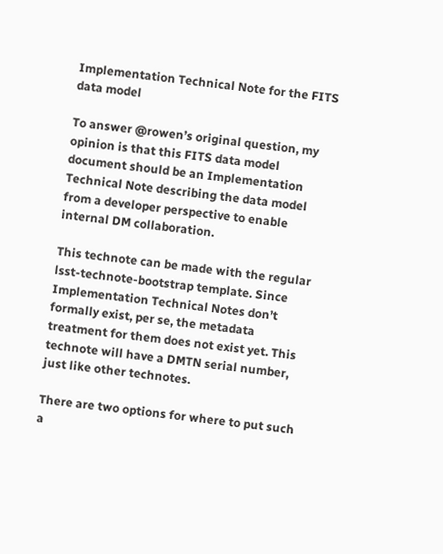Implementation Technical Note for the FITS data model

To answer @rowen’s original question, my opinion is that this FITS data model document should be an Implementation Technical Note describing the data model from a developer perspective to enable internal DM collaboration.

This technote can be made with the regular lsst-technote-bootstrap template. Since Implementation Technical Notes don’t formally exist, per se, the metadata treatment for them does not exist yet. This technote will have a DMTN serial number, just like other technotes.

There are two options for where to put such a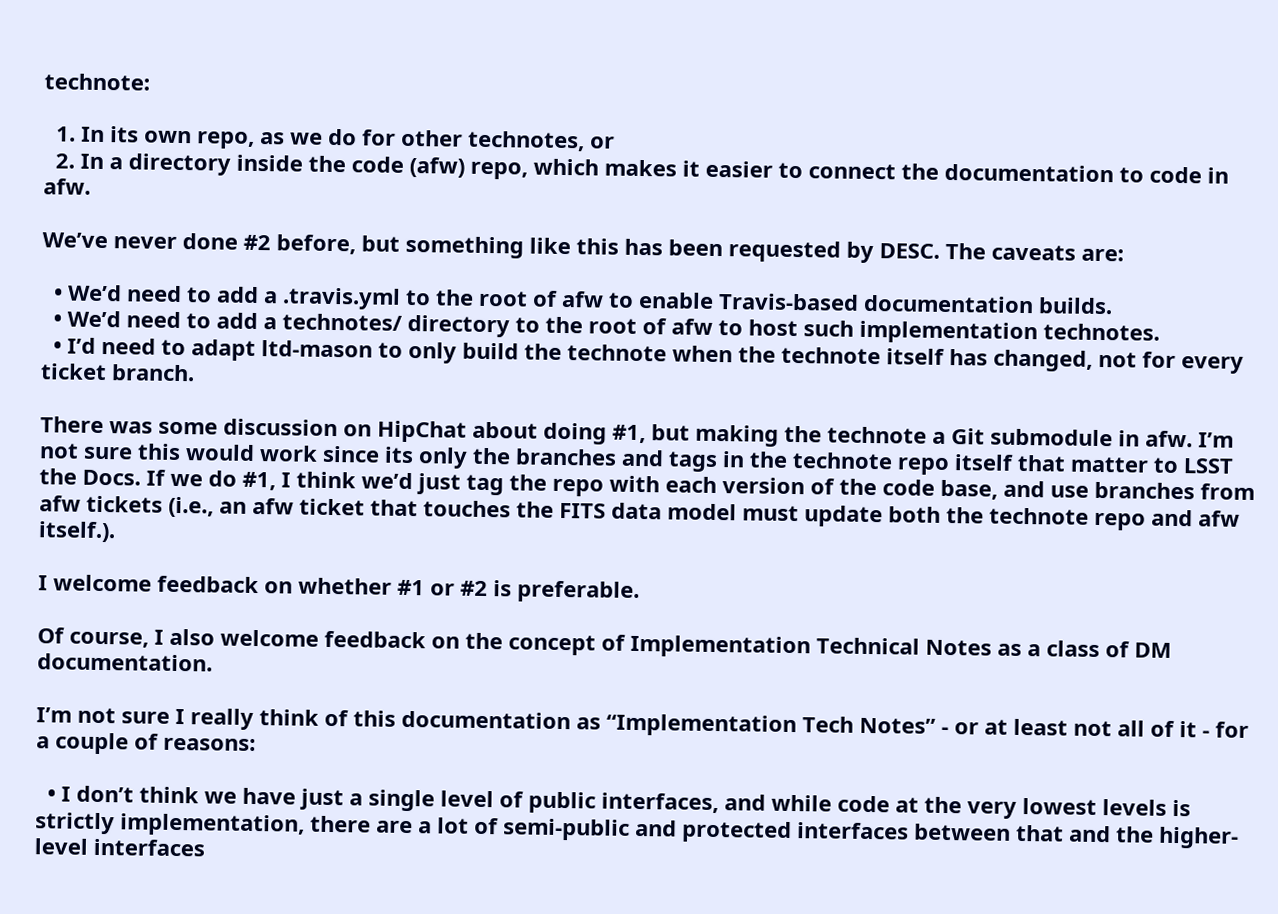technote:

  1. In its own repo, as we do for other technotes, or
  2. In a directory inside the code (afw) repo, which makes it easier to connect the documentation to code in afw.

We’ve never done #2 before, but something like this has been requested by DESC. The caveats are:

  • We’d need to add a .travis.yml to the root of afw to enable Travis-based documentation builds.
  • We’d need to add a technotes/ directory to the root of afw to host such implementation technotes.
  • I’d need to adapt ltd-mason to only build the technote when the technote itself has changed, not for every ticket branch.

There was some discussion on HipChat about doing #1, but making the technote a Git submodule in afw. I’m not sure this would work since its only the branches and tags in the technote repo itself that matter to LSST the Docs. If we do #1, I think we’d just tag the repo with each version of the code base, and use branches from afw tickets (i.e., an afw ticket that touches the FITS data model must update both the technote repo and afw itself.).

I welcome feedback on whether #1 or #2 is preferable.

Of course, I also welcome feedback on the concept of Implementation Technical Notes as a class of DM documentation.

I’m not sure I really think of this documentation as “Implementation Tech Notes” - or at least not all of it - for a couple of reasons:

  • I don’t think we have just a single level of public interfaces, and while code at the very lowest levels is strictly implementation, there are a lot of semi-public and protected interfaces between that and the higher-level interfaces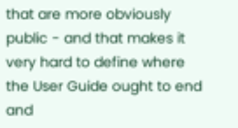that are more obviously public - and that makes it very hard to define where the User Guide ought to end and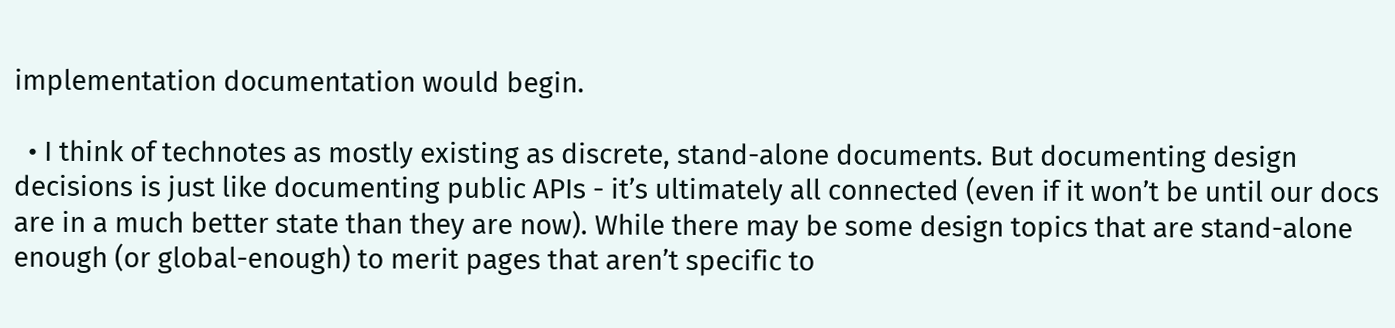implementation documentation would begin.

  • I think of technotes as mostly existing as discrete, stand-alone documents. But documenting design decisions is just like documenting public APIs - it’s ultimately all connected (even if it won’t be until our docs are in a much better state than they are now). While there may be some design topics that are stand-alone enough (or global-enough) to merit pages that aren’t specific to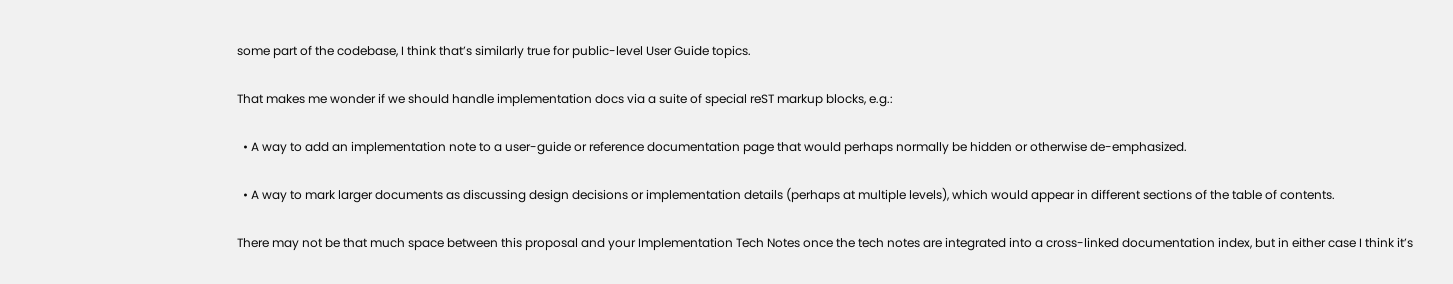some part of the codebase, I think that’s similarly true for public-level User Guide topics.

That makes me wonder if we should handle implementation docs via a suite of special reST markup blocks, e.g.:

  • A way to add an implementation note to a user-guide or reference documentation page that would perhaps normally be hidden or otherwise de-emphasized.

  • A way to mark larger documents as discussing design decisions or implementation details (perhaps at multiple levels), which would appear in different sections of the table of contents.

There may not be that much space between this proposal and your Implementation Tech Notes once the tech notes are integrated into a cross-linked documentation index, but in either case I think it’s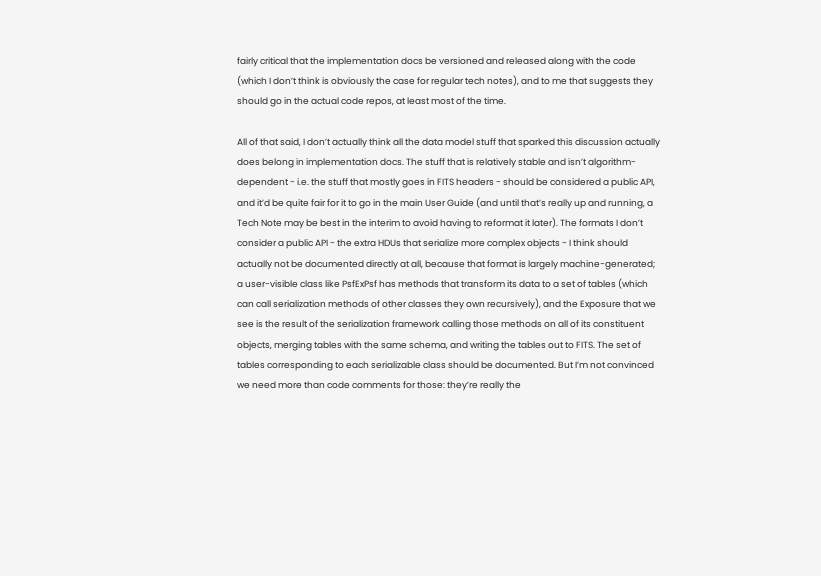fairly critical that the implementation docs be versioned and released along with the code (which I don’t think is obviously the case for regular tech notes), and to me that suggests they should go in the actual code repos, at least most of the time.

All of that said, I don’t actually think all the data model stuff that sparked this discussion actually does belong in implementation docs. The stuff that is relatively stable and isn’t algorithm-dependent - i.e. the stuff that mostly goes in FITS headers - should be considered a public API, and it’d be quite fair for it to go in the main User Guide (and until that’s really up and running, a Tech Note may be best in the interim to avoid having to reformat it later). The formats I don’t consider a public API - the extra HDUs that serialize more complex objects - I think should actually not be documented directly at all, because that format is largely machine-generated; a user-visible class like PsfExPsf has methods that transform its data to a set of tables (which can call serialization methods of other classes they own recursively), and the Exposure that we see is the result of the serialization framework calling those methods on all of its constituent objects, merging tables with the same schema, and writing the tables out to FITS. The set of tables corresponding to each serializable class should be documented. But I’m not convinced we need more than code comments for those: they’re really the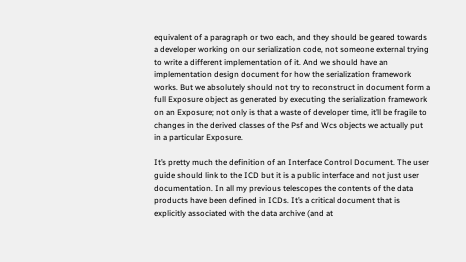equivalent of a paragraph or two each, and they should be geared towards a developer working on our serialization code, not someone external trying to write a different implementation of it. And we should have an implementation design document for how the serialization framework works. But we absolutely should not try to reconstruct in document form a full Exposure object as generated by executing the serialization framework on an Exposure; not only is that a waste of developer time, it’ll be fragile to changes in the derived classes of the Psf and Wcs objects we actually put in a particular Exposure.

It’s pretty much the definition of an Interface Control Document. The user guide should link to the ICD but it is a public interface and not just user documentation. In all my previous telescopes the contents of the data products have been defined in ICDs. It’s a critical document that is explicitly associated with the data archive (and at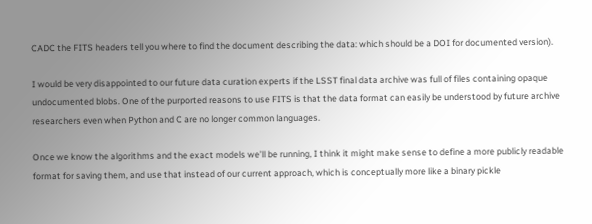CADC the FITS headers tell you where to find the document describing the data: which should be a DOI for documented version).

I would be very disappointed to our future data curation experts if the LSST final data archive was full of files containing opaque undocumented blobs. One of the purported reasons to use FITS is that the data format can easily be understood by future archive researchers even when Python and C are no longer common languages.

Once we know the algorithms and the exact models we’ll be running, I think it might make sense to define a more publicly readable format for saving them, and use that instead of our current approach, which is conceptually more like a binary pickle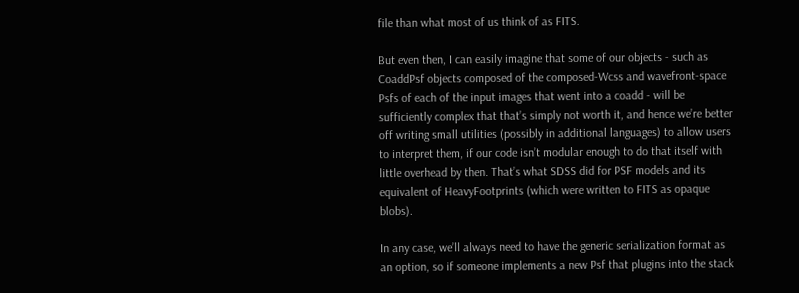file than what most of us think of as FITS.

But even then, I can easily imagine that some of our objects - such as CoaddPsf objects composed of the composed-Wcss and wavefront-space Psfs of each of the input images that went into a coadd - will be sufficiently complex that that’s simply not worth it, and hence we’re better off writing small utilities (possibly in additional languages) to allow users to interpret them, if our code isn’t modular enough to do that itself with little overhead by then. That’s what SDSS did for PSF models and its equivalent of HeavyFootprints (which were written to FITS as opaque blobs).

In any case, we’ll always need to have the generic serialization format as an option, so if someone implements a new Psf that plugins into the stack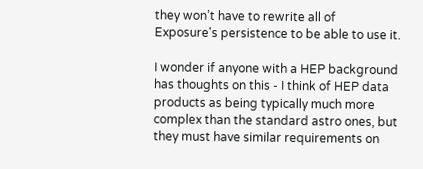they won’t have to rewrite all of Exposure's persistence to be able to use it.

I wonder if anyone with a HEP background has thoughts on this - I think of HEP data products as being typically much more complex than the standard astro ones, but they must have similar requirements on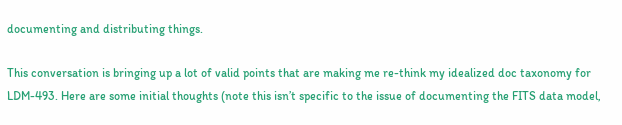documenting and distributing things.

This conversation is bringing up a lot of valid points that are making me re-think my idealized doc taxonomy for LDM-493. Here are some initial thoughts (note this isn’t specific to the issue of documenting the FITS data model,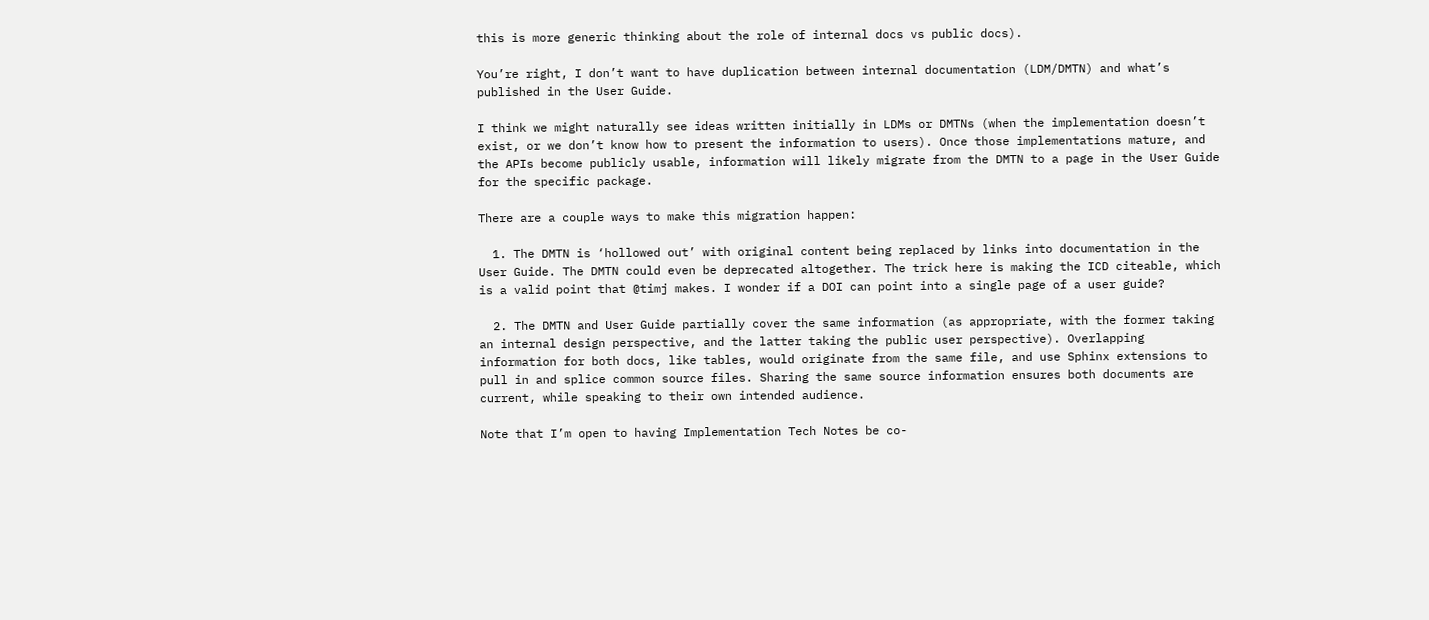this is more generic thinking about the role of internal docs vs public docs).

You’re right, I don’t want to have duplication between internal documentation (LDM/DMTN) and what’s published in the User Guide.

I think we might naturally see ideas written initially in LDMs or DMTNs (when the implementation doesn’t exist, or we don’t know how to present the information to users). Once those implementations mature, and the APIs become publicly usable, information will likely migrate from the DMTN to a page in the User Guide for the specific package.

There are a couple ways to make this migration happen:

  1. The DMTN is ‘hollowed out’ with original content being replaced by links into documentation in the User Guide. The DMTN could even be deprecated altogether. The trick here is making the ICD citeable, which is a valid point that @timj makes. I wonder if a DOI can point into a single page of a user guide?

  2. The DMTN and User Guide partially cover the same information (as appropriate, with the former taking an internal design perspective, and the latter taking the public user perspective). Overlapping information for both docs, like tables, would originate from the same file, and use Sphinx extensions to pull in and splice common source files. Sharing the same source information ensures both documents are current, while speaking to their own intended audience.

Note that I’m open to having Implementation Tech Notes be co-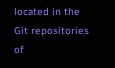located in the Git repositories of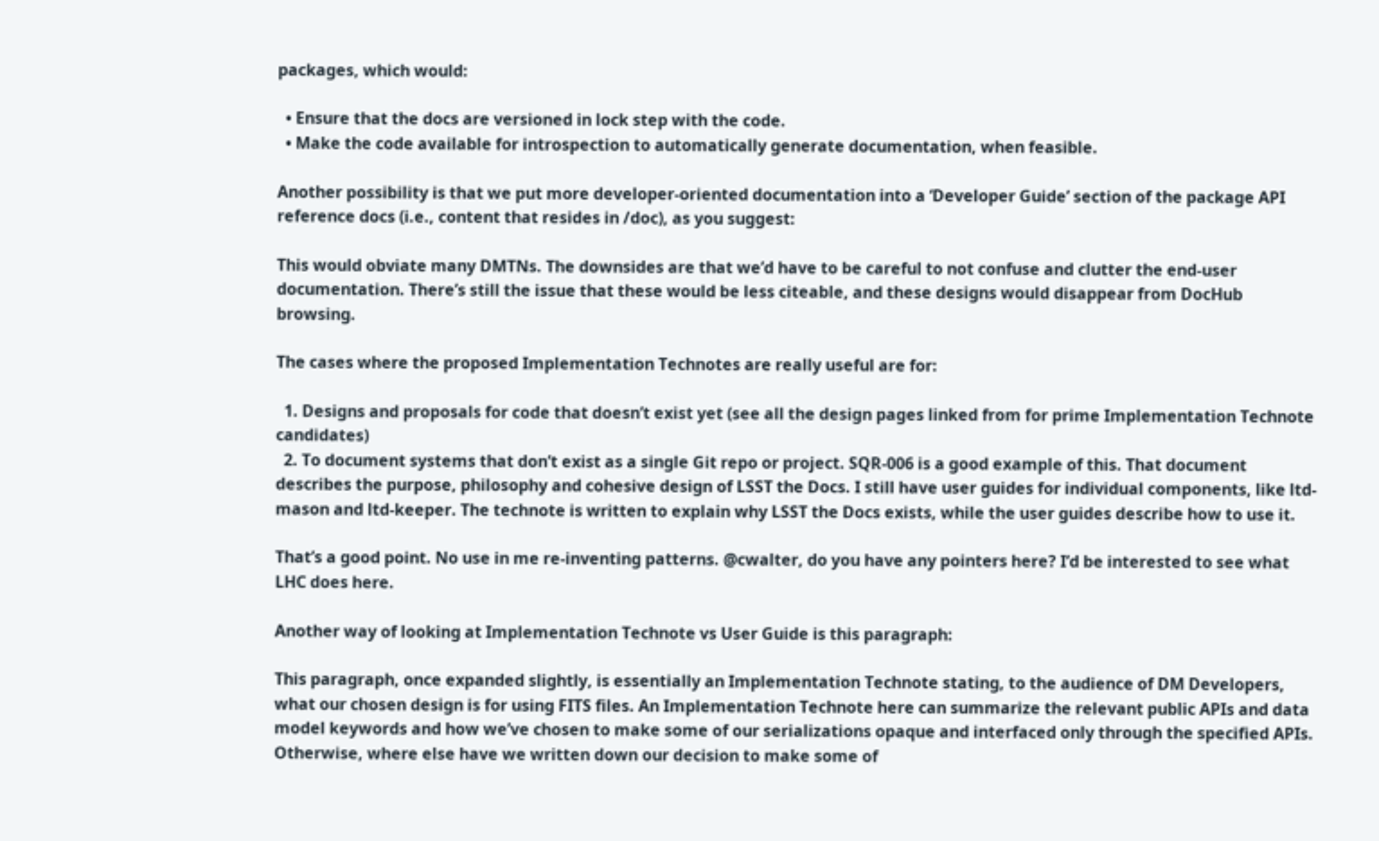packages, which would:

  • Ensure that the docs are versioned in lock step with the code.
  • Make the code available for introspection to automatically generate documentation, when feasible.

Another possibility is that we put more developer-oriented documentation into a ‘Developer Guide’ section of the package API reference docs (i.e., content that resides in /doc), as you suggest:

This would obviate many DMTNs. The downsides are that we’d have to be careful to not confuse and clutter the end-user documentation. There’s still the issue that these would be less citeable, and these designs would disappear from DocHub browsing.

The cases where the proposed Implementation Technotes are really useful are for:

  1. Designs and proposals for code that doesn’t exist yet (see all the design pages linked from for prime Implementation Technote candidates)
  2. To document systems that don’t exist as a single Git repo or project. SQR-006 is a good example of this. That document describes the purpose, philosophy and cohesive design of LSST the Docs. I still have user guides for individual components, like ltd-mason and ltd-keeper. The technote is written to explain why LSST the Docs exists, while the user guides describe how to use it.

That’s a good point. No use in me re-inventing patterns. @cwalter, do you have any pointers here? I’d be interested to see what LHC does here.

Another way of looking at Implementation Technote vs User Guide is this paragraph:

This paragraph, once expanded slightly, is essentially an Implementation Technote stating, to the audience of DM Developers, what our chosen design is for using FITS files. An Implementation Technote here can summarize the relevant public APIs and data model keywords and how we’ve chosen to make some of our serializations opaque and interfaced only through the specified APIs. Otherwise, where else have we written down our decision to make some of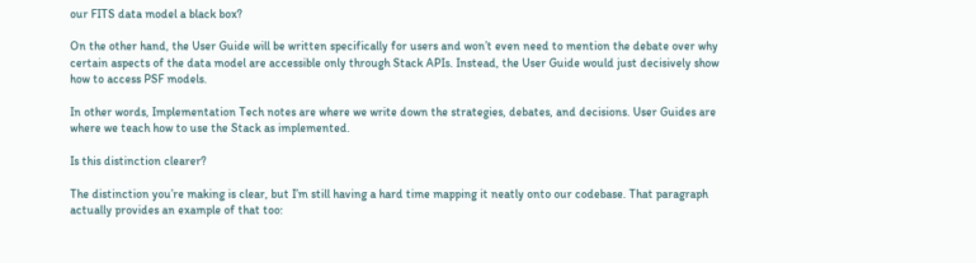our FITS data model a black box?

On the other hand, the User Guide will be written specifically for users and won’t even need to mention the debate over why certain aspects of the data model are accessible only through Stack APIs. Instead, the User Guide would just decisively show how to access PSF models.

In other words, Implementation Tech notes are where we write down the strategies, debates, and decisions. User Guides are where we teach how to use the Stack as implemented.

Is this distinction clearer?

The distinction you’re making is clear, but I’m still having a hard time mapping it neatly onto our codebase. That paragraph actually provides an example of that too: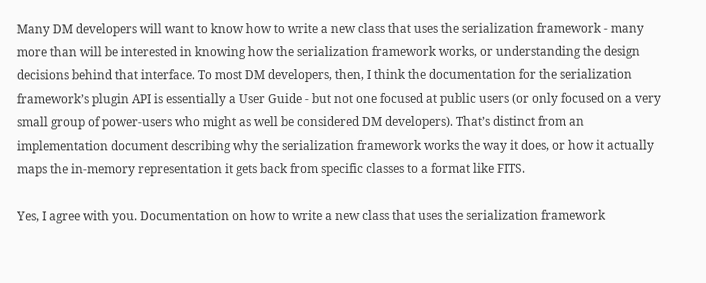Many DM developers will want to know how to write a new class that uses the serialization framework - many more than will be interested in knowing how the serialization framework works, or understanding the design decisions behind that interface. To most DM developers, then, I think the documentation for the serialization framework’s plugin API is essentially a User Guide - but not one focused at public users (or only focused on a very small group of power-users who might as well be considered DM developers). That’s distinct from an implementation document describing why the serialization framework works the way it does, or how it actually maps the in-memory representation it gets back from specific classes to a format like FITS.

Yes, I agree with you. Documentation on how to write a new class that uses the serialization framework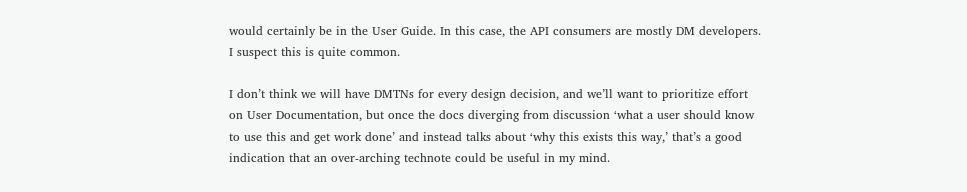would certainly be in the User Guide. In this case, the API consumers are mostly DM developers. I suspect this is quite common.

I don’t think we will have DMTNs for every design decision, and we’ll want to prioritize effort on User Documentation, but once the docs diverging from discussion ‘what a user should know to use this and get work done’ and instead talks about ‘why this exists this way,’ that’s a good indication that an over-arching technote could be useful in my mind.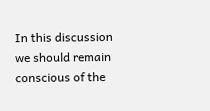In this discussion we should remain conscious of the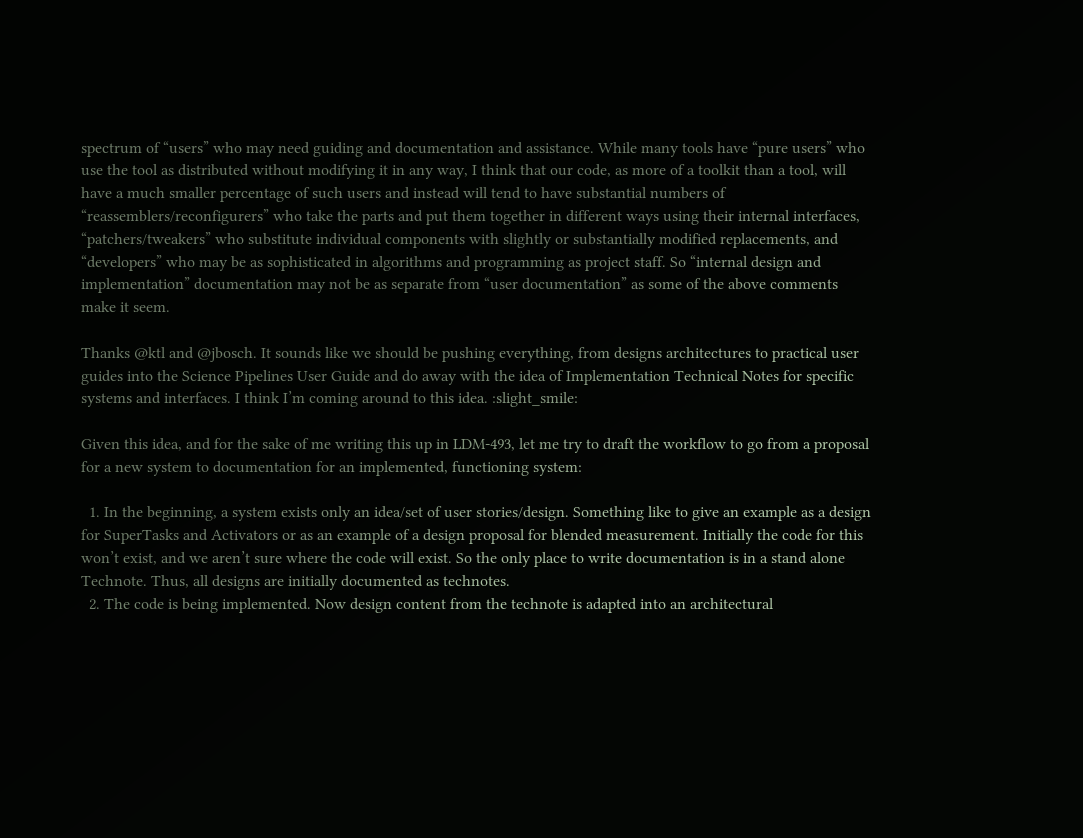spectrum of “users” who may need guiding and documentation and assistance. While many tools have “pure users” who use the tool as distributed without modifying it in any way, I think that our code, as more of a toolkit than a tool, will have a much smaller percentage of such users and instead will tend to have substantial numbers of “reassemblers/reconfigurers” who take the parts and put them together in different ways using their internal interfaces, “patchers/tweakers” who substitute individual components with slightly or substantially modified replacements, and “developers” who may be as sophisticated in algorithms and programming as project staff. So “internal design and implementation” documentation may not be as separate from “user documentation” as some of the above comments make it seem.

Thanks @ktl and @jbosch. It sounds like we should be pushing everything, from designs architectures to practical user guides into the Science Pipelines User Guide and do away with the idea of Implementation Technical Notes for specific systems and interfaces. I think I’m coming around to this idea. :slight_smile:

Given this idea, and for the sake of me writing this up in LDM-493, let me try to draft the workflow to go from a proposal for a new system to documentation for an implemented, functioning system:

  1. In the beginning, a system exists only an idea/set of user stories/design. Something like to give an example as a design for SuperTasks and Activators or as an example of a design proposal for blended measurement. Initially the code for this won’t exist, and we aren’t sure where the code will exist. So the only place to write documentation is in a stand alone Technote. Thus, all designs are initially documented as technotes.
  2. The code is being implemented. Now design content from the technote is adapted into an architectural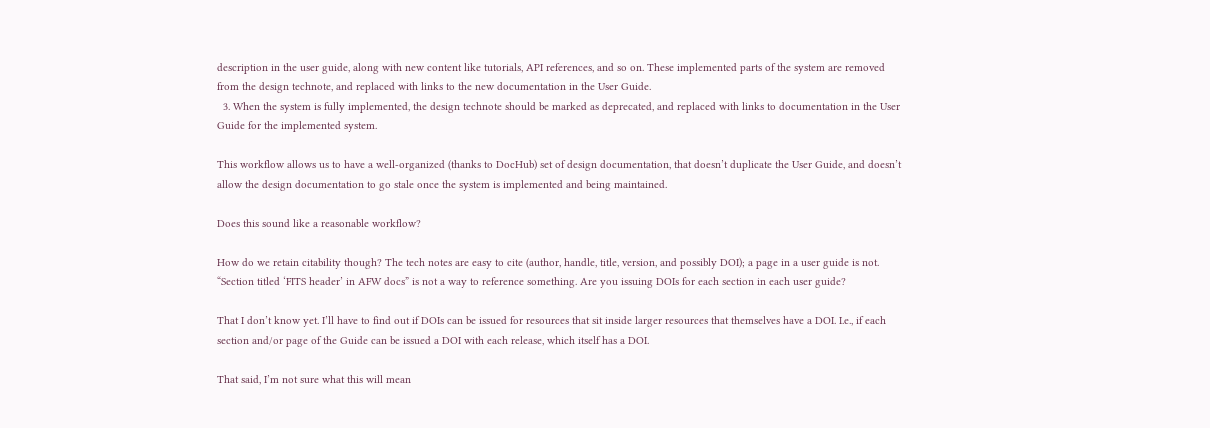description in the user guide, along with new content like tutorials, API references, and so on. These implemented parts of the system are removed from the design technote, and replaced with links to the new documentation in the User Guide.
  3. When the system is fully implemented, the design technote should be marked as deprecated, and replaced with links to documentation in the User Guide for the implemented system.

This workflow allows us to have a well-organized (thanks to DocHub) set of design documentation, that doesn’t duplicate the User Guide, and doesn’t allow the design documentation to go stale once the system is implemented and being maintained.

Does this sound like a reasonable workflow?

How do we retain citability though? The tech notes are easy to cite (author, handle, title, version, and possibly DOI); a page in a user guide is not. “Section titled ‘FITS header’ in AFW docs” is not a way to reference something. Are you issuing DOIs for each section in each user guide?

That I don’t know yet. I’ll have to find out if DOIs can be issued for resources that sit inside larger resources that themselves have a DOI. I.e., if each section and/or page of the Guide can be issued a DOI with each release, which itself has a DOI.

That said, I’m not sure what this will mean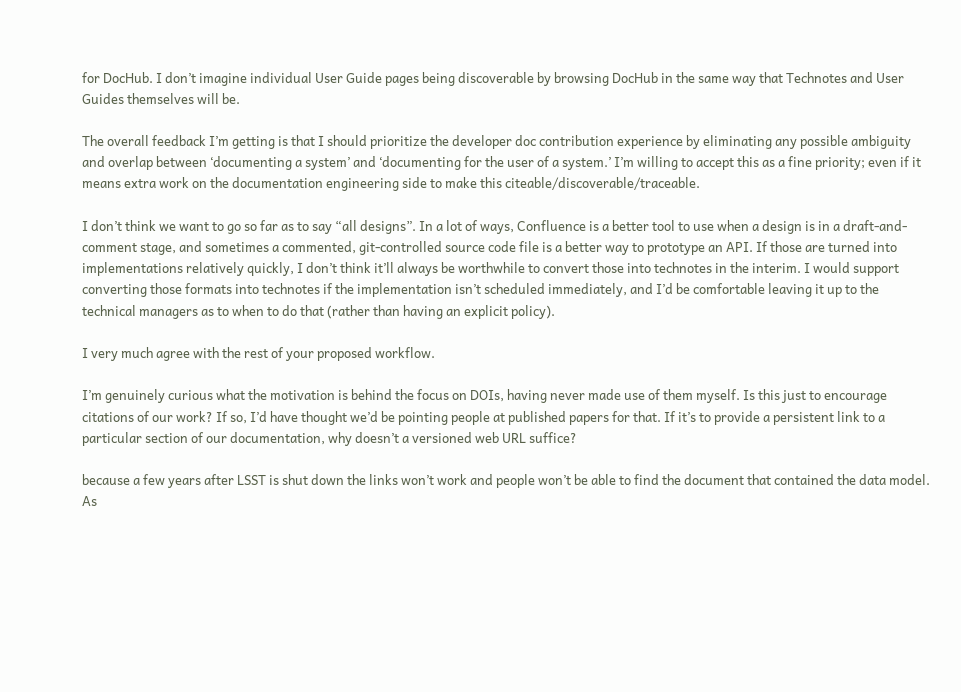for DocHub. I don’t imagine individual User Guide pages being discoverable by browsing DocHub in the same way that Technotes and User Guides themselves will be.

The overall feedback I’m getting is that I should prioritize the developer doc contribution experience by eliminating any possible ambiguity and overlap between ‘documenting a system’ and ‘documenting for the user of a system.’ I’m willing to accept this as a fine priority; even if it means extra work on the documentation engineering side to make this citeable/discoverable/traceable.

I don’t think we want to go so far as to say “all designs”. In a lot of ways, Confluence is a better tool to use when a design is in a draft-and-comment stage, and sometimes a commented, git-controlled source code file is a better way to prototype an API. If those are turned into implementations relatively quickly, I don’t think it’ll always be worthwhile to convert those into technotes in the interim. I would support converting those formats into technotes if the implementation isn’t scheduled immediately, and I’d be comfortable leaving it up to the technical managers as to when to do that (rather than having an explicit policy).

I very much agree with the rest of your proposed workflow.

I’m genuinely curious what the motivation is behind the focus on DOIs, having never made use of them myself. Is this just to encourage citations of our work? If so, I’d have thought we’d be pointing people at published papers for that. If it’s to provide a persistent link to a particular section of our documentation, why doesn’t a versioned web URL suffice?

because a few years after LSST is shut down the links won’t work and people won’t be able to find the document that contained the data model. As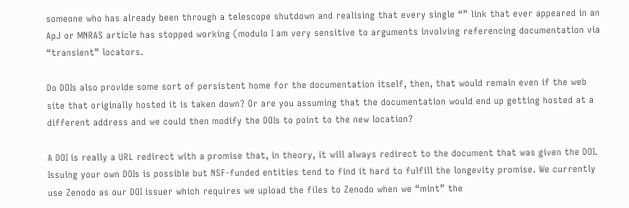someone who has already been through a telescope shutdown and realising that every single “” link that ever appeared in an ApJ or MNRAS article has stopped working (modulo I am very sensitive to arguments involving referencing documentation via “transient” locators.

Do DOIs also provide some sort of persistent home for the documentation itself, then, that would remain even if the web site that originally hosted it is taken down? Or are you assuming that the documentation would end up getting hosted at a different address and we could then modify the DOIs to point to the new location?

A DOI is really a URL redirect with a promise that, in theory, it will always redirect to the document that was given the DOI. Issuing your own DOIs is possible but NSF-funded entities tend to find it hard to fulfill the longevity promise. We currently use Zenodo as our DOI issuer which requires we upload the files to Zenodo when we “mint” the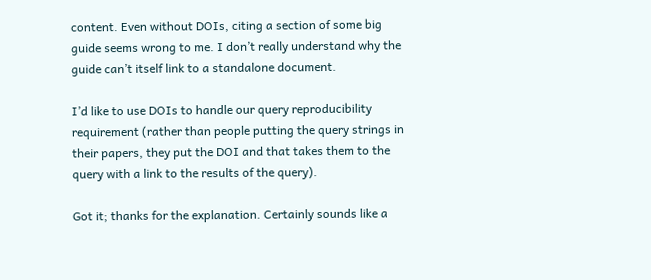content. Even without DOIs, citing a section of some big guide seems wrong to me. I don’t really understand why the guide can’t itself link to a standalone document.

I’d like to use DOIs to handle our query reproducibility requirement (rather than people putting the query strings in their papers, they put the DOI and that takes them to the query with a link to the results of the query).

Got it; thanks for the explanation. Certainly sounds like a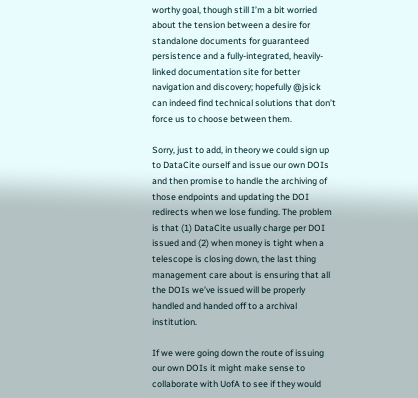worthy goal, though still I’m a bit worried about the tension between a desire for standalone documents for guaranteed persistence and a fully-integrated, heavily-linked documentation site for better navigation and discovery; hopefully @jsick can indeed find technical solutions that don’t force us to choose between them.

Sorry, just to add, in theory we could sign up to DataCite ourself and issue our own DOIs and then promise to handle the archiving of those endpoints and updating the DOI redirects when we lose funding. The problem is that (1) DataCite usually charge per DOI issued and (2) when money is tight when a telescope is closing down, the last thing management care about is ensuring that all the DOIs we’ve issued will be properly handled and handed off to a archival institution.

If we were going down the route of issuing our own DOIs it might make sense to collaborate with UofA to see if they would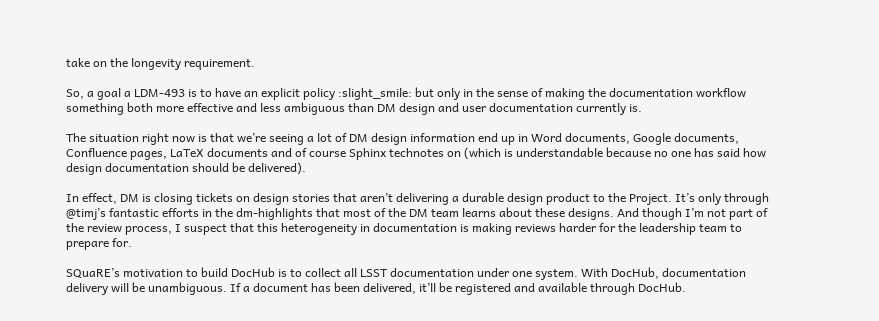take on the longevity requirement.

So, a goal a LDM-493 is to have an explicit policy :slight_smile: but only in the sense of making the documentation workflow something both more effective and less ambiguous than DM design and user documentation currently is.

The situation right now is that we’re seeing a lot of DM design information end up in Word documents, Google documents, Confluence pages, LaTeX documents and of course Sphinx technotes on (which is understandable because no one has said how design documentation should be delivered).

In effect, DM is closing tickets on design stories that aren’t delivering a durable design product to the Project. It’s only through @timj’s fantastic efforts in the dm-highlights that most of the DM team learns about these designs. And though I’m not part of the review process, I suspect that this heterogeneity in documentation is making reviews harder for the leadership team to prepare for.

SQuaRE’s motivation to build DocHub is to collect all LSST documentation under one system. With DocHub, documentation delivery will be unambiguous. If a document has been delivered, it’ll be registered and available through DocHub.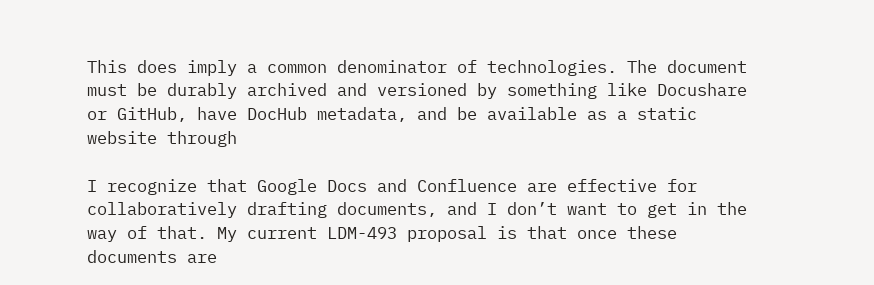This does imply a common denominator of technologies. The document must be durably archived and versioned by something like Docushare or GitHub, have DocHub metadata, and be available as a static website through

I recognize that Google Docs and Confluence are effective for collaboratively drafting documents, and I don’t want to get in the way of that. My current LDM-493 proposal is that once these documents are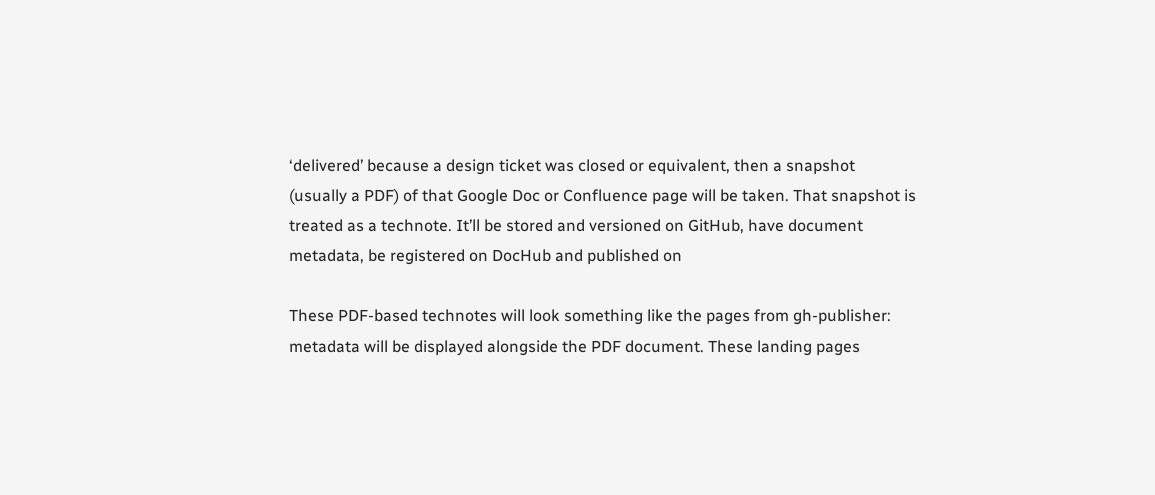‘delivered’ because a design ticket was closed or equivalent, then a snapshot (usually a PDF) of that Google Doc or Confluence page will be taken. That snapshot is treated as a technote. It’ll be stored and versioned on GitHub, have document metadata, be registered on DocHub and published on

These PDF-based technotes will look something like the pages from gh-publisher: metadata will be displayed alongside the PDF document. These landing pages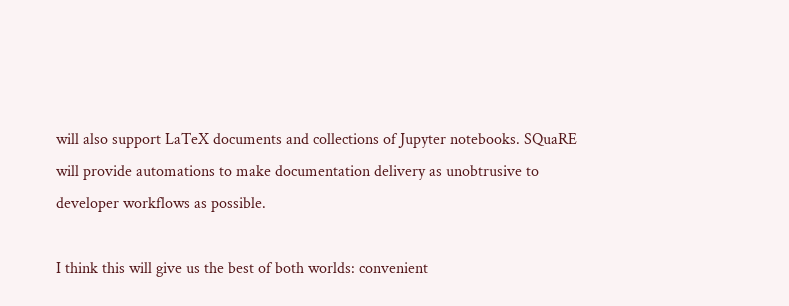will also support LaTeX documents and collections of Jupyter notebooks. SQuaRE will provide automations to make documentation delivery as unobtrusive to developer workflows as possible.

I think this will give us the best of both worlds: convenient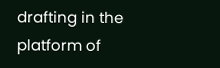drafting in the platform of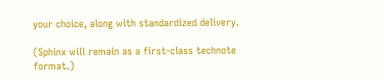your choice, along with standardized delivery.

(Sphinx will remain as a first-class technote format.)